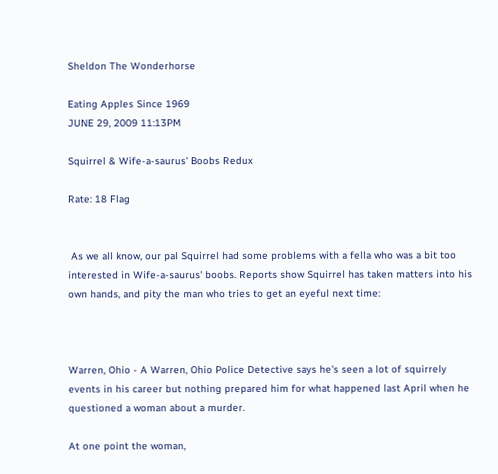Sheldon The Wonderhorse

Eating Apples Since 1969
JUNE 29, 2009 11:13PM

Squirrel & Wife-a-saurus' Boobs Redux

Rate: 18 Flag


 As we all know, our pal Squirrel had some problems with a fella who was a bit too interested in Wife-a-saurus' boobs. Reports show Squirrel has taken matters into his own hands, and pity the man who tries to get an eyeful next time:



Warren, Ohio - A Warren, Ohio Police Detective says he's seen a lot of squirrely events in his career but nothing prepared him for what happened last April when he questioned a woman about a murder.

At one point the woman,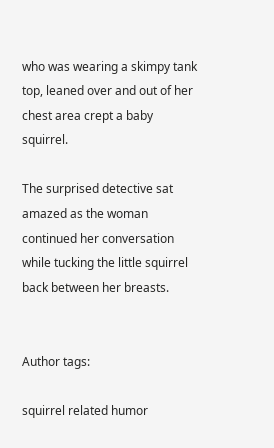who was wearing a skimpy tank top, leaned over and out of her chest area crept a baby squirrel.

The surprised detective sat amazed as the woman continued her conversation while tucking the little squirrel back between her breasts.


Author tags:

squirrel related humor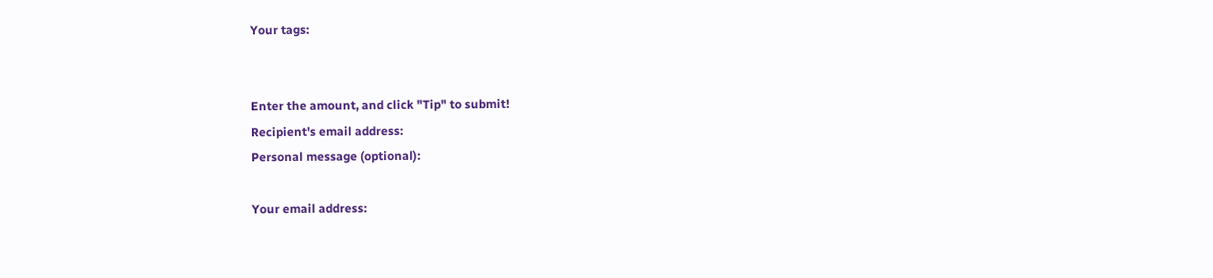Your tags:


Enter the amount, and click "Tip" to submit!
Recipient's email address:
Personal message (optional):

Your email address: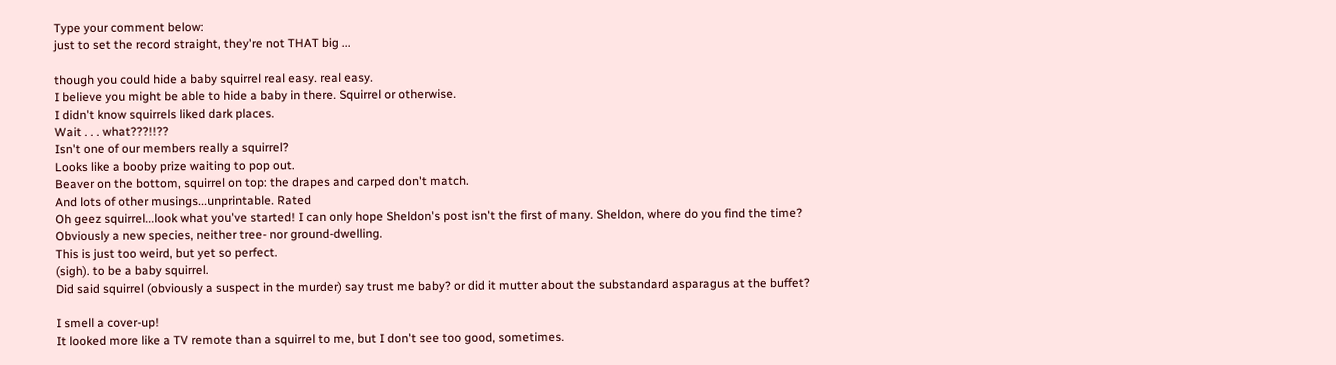Type your comment below:
just to set the record straight, they're not THAT big ...

though you could hide a baby squirrel real easy. real easy.
I believe you might be able to hide a baby in there. Squirrel or otherwise.
I didn't know squirrels liked dark places.
Wait . . . what???!!??
Isn't one of our members really a squirrel?
Looks like a booby prize waiting to pop out.
Beaver on the bottom, squirrel on top: the drapes and carped don't match.
And lots of other musings...unprintable. Rated
Oh geez squirrel...look what you've started! I can only hope Sheldon's post isn't the first of many. Sheldon, where do you find the time?
Obviously a new species, neither tree- nor ground-dwelling.
This is just too weird, but yet so perfect.
(sigh). to be a baby squirrel.
Did said squirrel (obviously a suspect in the murder) say trust me baby? or did it mutter about the substandard asparagus at the buffet?

I smell a cover-up!
It looked more like a TV remote than a squirrel to me, but I don't see too good, sometimes.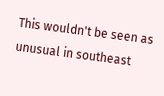This wouldn't be seen as unusual in southeast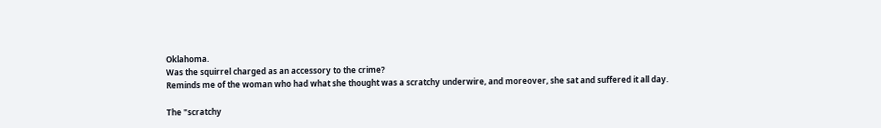Oklahoma.
Was the squirrel charged as an accessory to the crime?
Reminds me of the woman who had what she thought was a scratchy underwire, and moreover, she sat and suffered it all day.

The "scratchy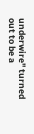underwire" turned out to be a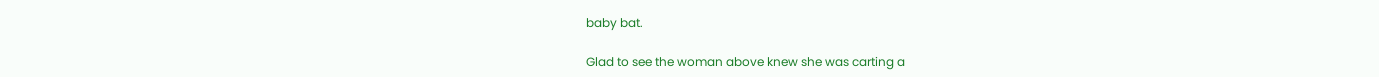baby bat.

Glad to see the woman above knew she was carting a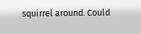squirrel around. Could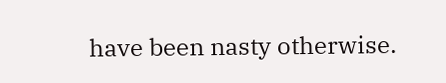have been nasty otherwise.